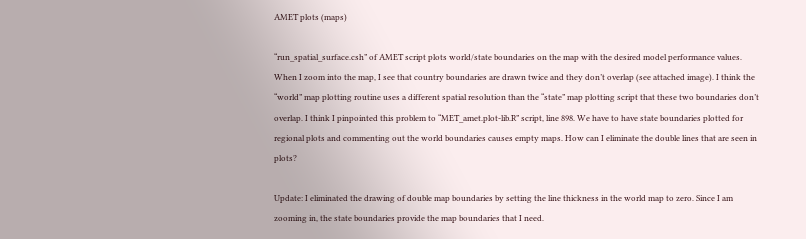AMET plots (maps)

“run_spatial_surface.csh” of AMET script plots world/state boundaries on the map with the desired model performance values. When I zoom into the map, I see that country boundaries are drawn twice and they don’t overlap (see attached image). I think the “world” map plotting routine uses a different spatial resolution than the “state” map plotting script that these two boundaries don’t overlap. I think I pinpointed this problem to “MET_amet.plot-lib.R” script, line 898. We have to have state boundaries plotted for regional plots and commenting out the world boundaries causes empty maps. How can I eliminate the double lines that are seen in plots?

Update: I eliminated the drawing of double map boundaries by setting the line thickness in the world map to zero. Since I am zooming in, the state boundaries provide the map boundaries that I need.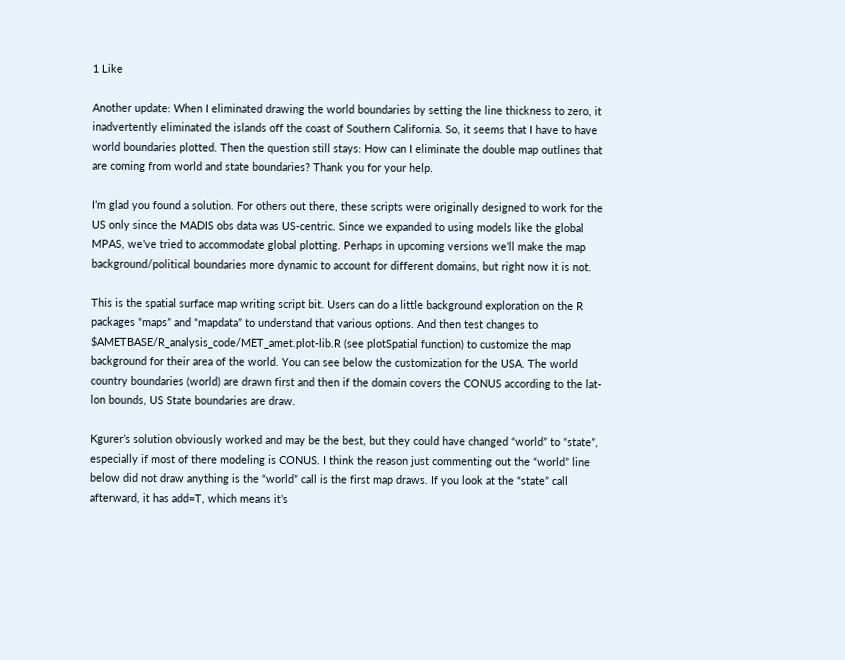1 Like

Another update: When I eliminated drawing the world boundaries by setting the line thickness to zero, it inadvertently eliminated the islands off the coast of Southern California. So, it seems that I have to have world boundaries plotted. Then the question still stays: How can I eliminate the double map outlines that are coming from world and state boundaries? Thank you for your help.

I’m glad you found a solution. For others out there, these scripts were originally designed to work for the US only since the MADIS obs data was US-centric. Since we expanded to using models like the global MPAS, we’ve tried to accommodate global plotting. Perhaps in upcoming versions we’ll make the map background/political boundaries more dynamic to account for different domains, but right now it is not.

This is the spatial surface map writing script bit. Users can do a little background exploration on the R packages “maps” and “mapdata” to understand that various options. And then test changes to $AMETBASE/R_analysis_code/MET_amet.plot-lib.R (see plotSpatial function) to customize the map background for their area of the world. You can see below the customization for the USA. The world country boundaries (world) are drawn first and then if the domain covers the CONUS according to the lat-lon bounds, US State boundaries are draw.

Kgurer’s solution obviously worked and may be the best, but they could have changed “world” to “state”, especially if most of there modeling is CONUS. I think the reason just commenting out the “world” line below did not draw anything is the “world” call is the first map draws. If you look at the “state” call afterward, it has add=T, which means it’s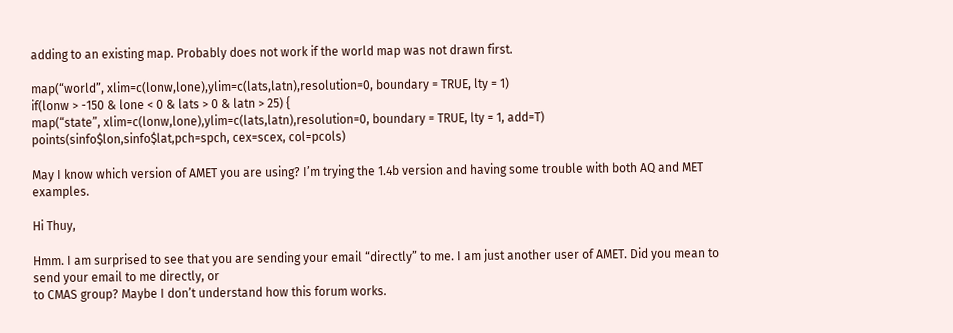adding to an existing map. Probably does not work if the world map was not drawn first.

map(“world”, xlim=c(lonw,lone),ylim=c(lats,latn),resolution=0, boundary = TRUE, lty = 1)
if(lonw > -150 & lone < 0 & lats > 0 & latn > 25) {
map(“state”, xlim=c(lonw,lone),ylim=c(lats,latn),resolution=0, boundary = TRUE, lty = 1, add=T)
points(sinfo$lon,sinfo$lat,pch=spch, cex=scex, col=pcols)

May I know which version of AMET you are using? I’m trying the 1.4b version and having some trouble with both AQ and MET examples.

Hi Thuy,

Hmm. I am surprised to see that you are sending your email “directly” to me. I am just another user of AMET. Did you mean to send your email to me directly, or
to CMAS group? Maybe I don’t understand how this forum works.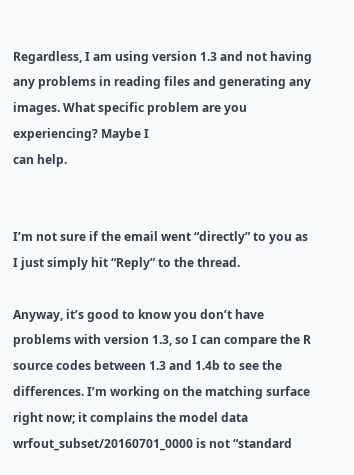Regardless, I am using version 1.3 and not having any problems in reading files and generating any images. What specific problem are you experiencing? Maybe I
can help.


I’m not sure if the email went “directly” to you as I just simply hit “Reply” to the thread.

Anyway, it’s good to know you don’t have problems with version 1.3, so I can compare the R source codes between 1.3 and 1.4b to see the differences. I’m working on the matching surface right now; it complains the model data wrfout_subset/20160701_0000 is not “standard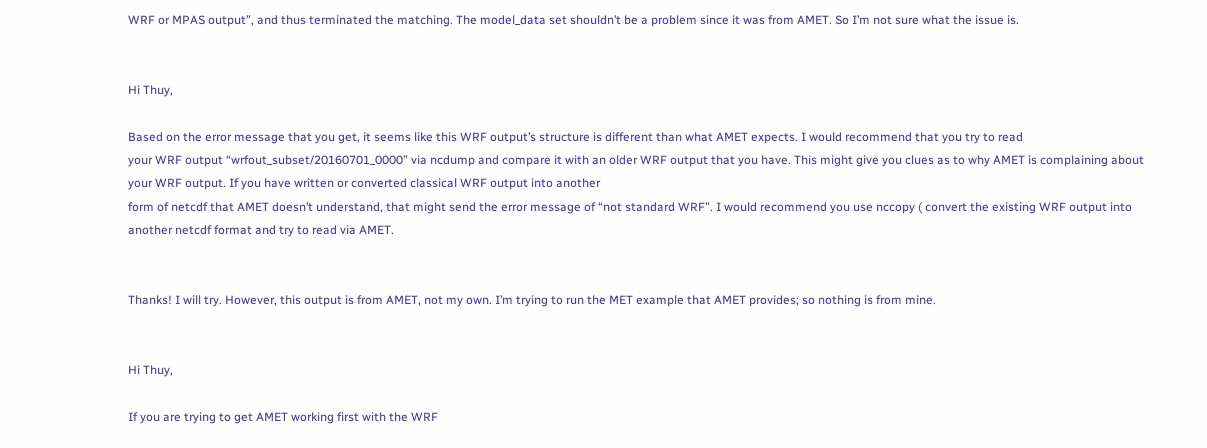WRF or MPAS output”, and thus terminated the matching. The model_data set shouldn’t be a problem since it was from AMET. So I’m not sure what the issue is.


Hi Thuy,

Based on the error message that you get, it seems like this WRF output’s structure is different than what AMET expects. I would recommend that you try to read
your WRF output “wrfout_subset/20160701_0000” via ncdump and compare it with an older WRF output that you have. This might give you clues as to why AMET is complaining about your WRF output. If you have written or converted classical WRF output into another
form of netcdf that AMET doesn’t understand, that might send the error message of “not standard WRF”. I would recommend you use nccopy ( convert the existing WRF output into another netcdf format and try to read via AMET.


Thanks! I will try. However, this output is from AMET, not my own. I’m trying to run the MET example that AMET provides; so nothing is from mine.


Hi Thuy,

If you are trying to get AMET working first with the WRF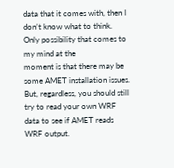data that it comes with, then I don’t know what to think. Only possibility that comes to my mind at the
moment is that there may be some AMET installation issues. But, regardless, you should still try to read your own WRF data to see if AMET reads WRF output.